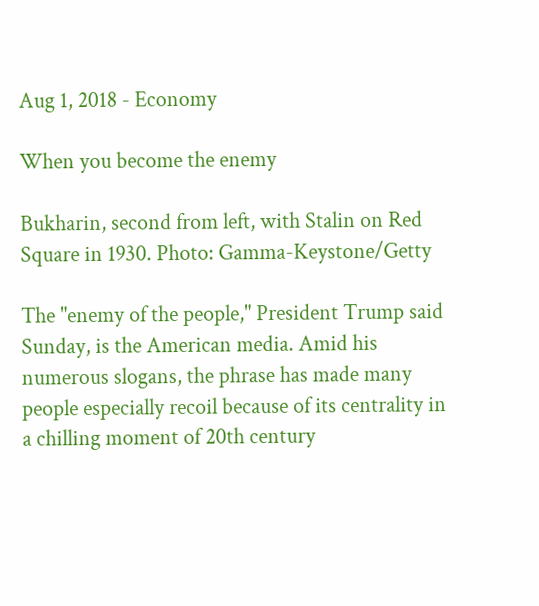Aug 1, 2018 - Economy

When you become the enemy

Bukharin, second from left, with Stalin on Red Square in 1930. Photo: Gamma-Keystone/Getty

The "enemy of the people," President Trump said Sunday, is the American media. Amid his numerous slogans, the phrase has made many people especially recoil because of its centrality in a chilling moment of 20th century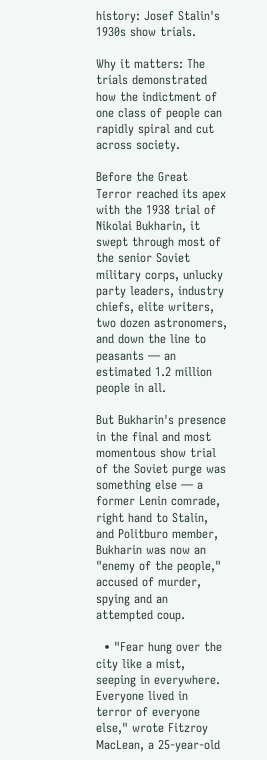history: Josef Stalin's 1930s show trials.

Why it matters: The trials demonstrated how the indictment of one class of people can rapidly spiral and cut across society.

Before the Great Terror reached its apex with the 1938 trial of Nikolai Bukharin, it swept through most of the senior Soviet military corps, unlucky party leaders, industry chiefs, elite writers, two dozen astronomers, and down the line to peasants — an estimated 1.2 million people in all.

But Bukharin's presence in the final and most momentous show trial of the Soviet purge was something else — a former Lenin comrade, right hand to Stalin, and Politburo member, Bukharin was now an "enemy of the people," accused of murder, spying and an attempted coup.

  • "Fear hung over the city like a mist, seeping in everywhere. Everyone lived in terror of everyone else," wrote Fitzroy MacLean, a 25-year-old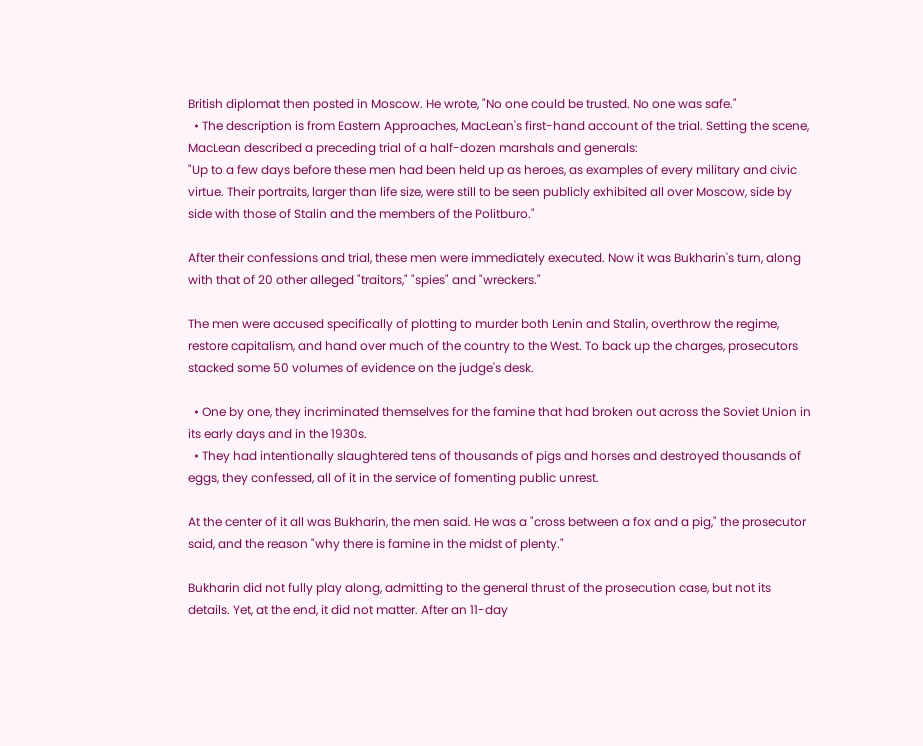British diplomat then posted in Moscow. He wrote, "No one could be trusted. No one was safe."
  • The description is from Eastern Approaches, MacLean's first-hand account of the trial. Setting the scene, MacLean described a preceding trial of a half-dozen marshals and generals:
"Up to a few days before these men had been held up as heroes, as examples of every military and civic virtue. Their portraits, larger than life size, were still to be seen publicly exhibited all over Moscow, side by side with those of Stalin and the members of the Politburo."

After their confessions and trial, these men were immediately executed. Now it was Bukharin's turn, along with that of 20 other alleged "traitors," "spies" and "wreckers."

The men were accused specifically of plotting to murder both Lenin and Stalin, overthrow the regime, restore capitalism, and hand over much of the country to the West. To back up the charges, prosecutors stacked some 50 volumes of evidence on the judge's desk.

  • One by one, they incriminated themselves for the famine that had broken out across the Soviet Union in its early days and in the 1930s.
  • They had intentionally slaughtered tens of thousands of pigs and horses and destroyed thousands of eggs, they confessed, all of it in the service of fomenting public unrest.

At the center of it all was Bukharin, the men said. He was a "cross between a fox and a pig," the prosecutor said, and the reason "why there is famine in the midst of plenty."

Bukharin did not fully play along, admitting to the general thrust of the prosecution case, but not its details. Yet, at the end, it did not matter. After an 11-day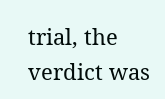trial, the verdict was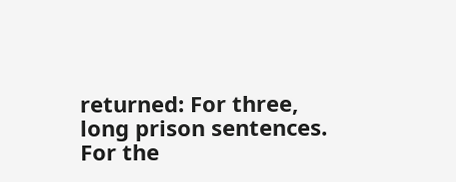returned: For three, long prison sentences. For the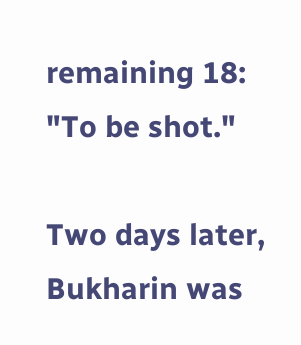remaining 18: "To be shot."

Two days later, Bukharin was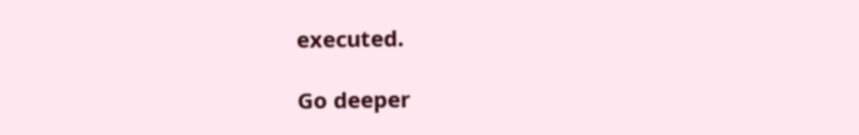executed.

Go deeper